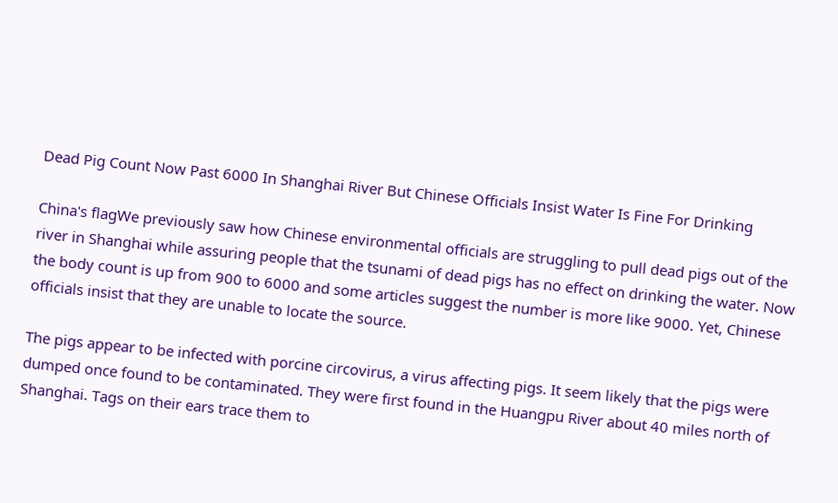Dead Pig Count Now Past 6000 In Shanghai River But Chinese Officials Insist Water Is Fine For Drinking

China's flagWe previously saw how Chinese environmental officials are struggling to pull dead pigs out of the river in Shanghai while assuring people that the tsunami of dead pigs has no effect on drinking the water. Now the body count is up from 900 to 6000 and some articles suggest the number is more like 9000. Yet, Chinese officials insist that they are unable to locate the source.

The pigs appear to be infected with porcine circovirus, a virus affecting pigs. It seem likely that the pigs were dumped once found to be contaminated. They were first found in the Huangpu River about 40 miles north of Shanghai. Tags on their ears trace them to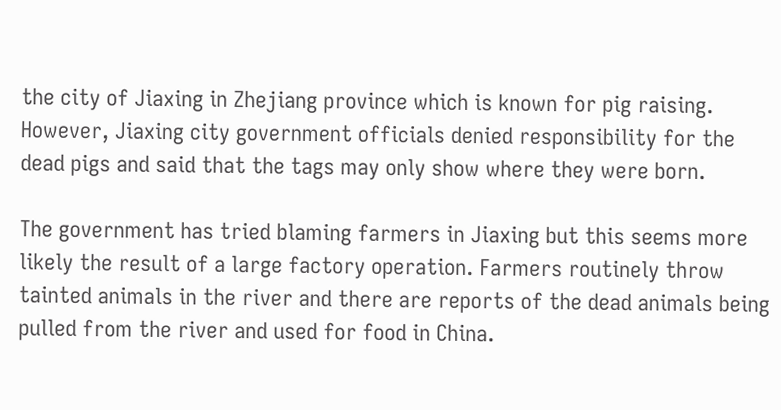the city of Jiaxing in Zhejiang province which is known for pig raising. However, Jiaxing city government officials denied responsibility for the dead pigs and said that the tags may only show where they were born.

The government has tried blaming farmers in Jiaxing but this seems more likely the result of a large factory operation. Farmers routinely throw tainted animals in the river and there are reports of the dead animals being pulled from the river and used for food in China.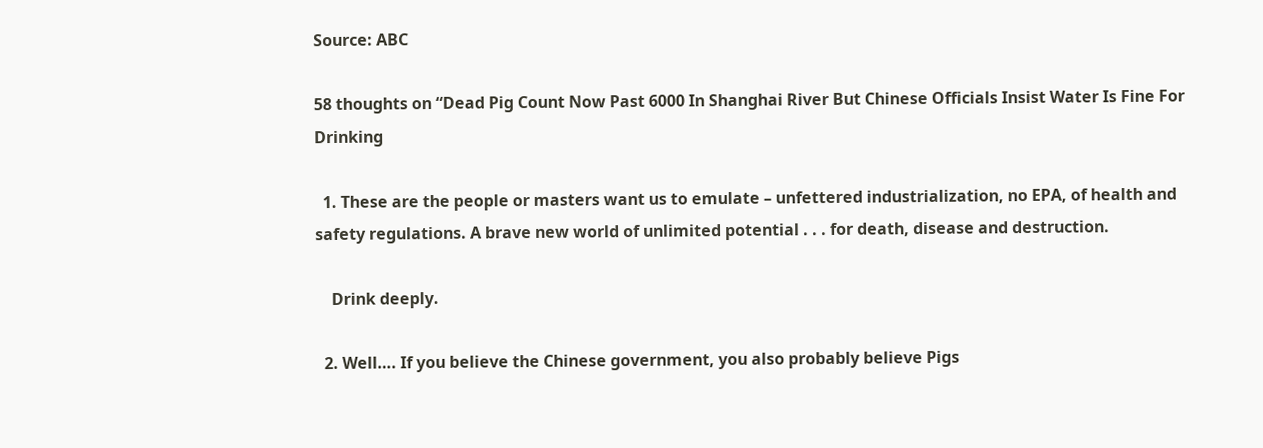Source: ABC

58 thoughts on “Dead Pig Count Now Past 6000 In Shanghai River But Chinese Officials Insist Water Is Fine For Drinking

  1. These are the people or masters want us to emulate – unfettered industrialization, no EPA, of health and safety regulations. A brave new world of unlimited potential . . . for death, disease and destruction.

    Drink deeply.

  2. Well…. If you believe the Chinese government, you also probably believe Pigs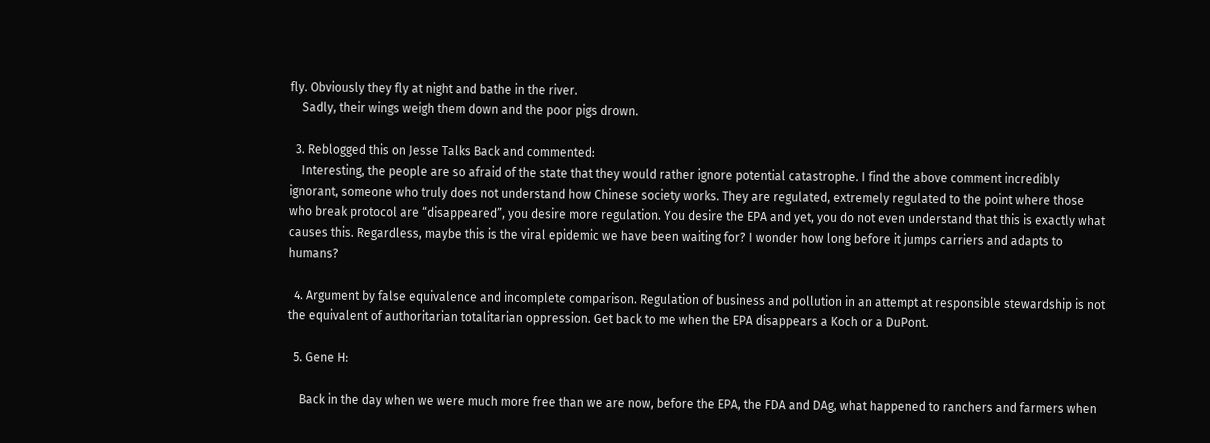fly. Obviously they fly at night and bathe in the river.
    Sadly, their wings weigh them down and the poor pigs drown.

  3. Reblogged this on Jesse Talks Back and commented:
    Interesting, the people are so afraid of the state that they would rather ignore potential catastrophe. I find the above comment incredibly ignorant, someone who truly does not understand how Chinese society works. They are regulated, extremely regulated to the point where those who break protocol are “disappeared”, you desire more regulation. You desire the EPA and yet, you do not even understand that this is exactly what causes this. Regardless, maybe this is the viral epidemic we have been waiting for? I wonder how long before it jumps carriers and adapts to humans?

  4. Argument by false equivalence and incomplete comparison. Regulation of business and pollution in an attempt at responsible stewardship is not the equivalent of authoritarian totalitarian oppression. Get back to me when the EPA disappears a Koch or a DuPont.

  5. Gene H:

    Back in the day when we were much more free than we are now, before the EPA, the FDA and DAg, what happened to ranchers and farmers when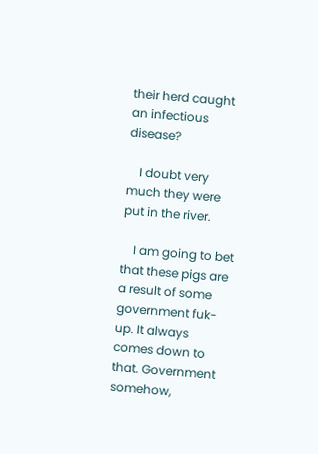their herd caught an infectious disease?

    I doubt very much they were put in the river.

    I am going to bet that these pigs are a result of some government fuk-up. It always comes down to that. Government somehow,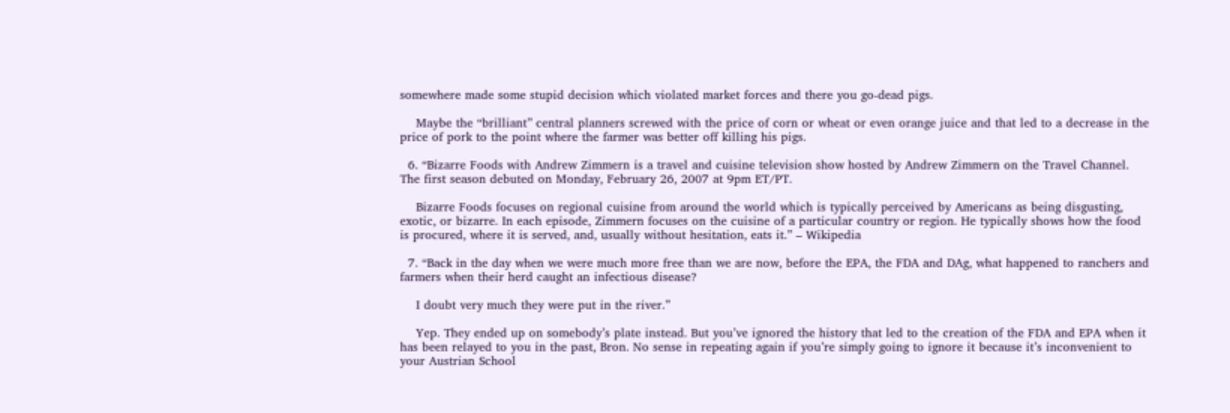somewhere made some stupid decision which violated market forces and there you go-dead pigs.

    Maybe the “brilliant” central planners screwed with the price of corn or wheat or even orange juice and that led to a decrease in the price of pork to the point where the farmer was better off killing his pigs.

  6. “Bizarre Foods with Andrew Zimmern is a travel and cuisine television show hosted by Andrew Zimmern on the Travel Channel. The first season debuted on Monday, February 26, 2007 at 9pm ET/PT.

    Bizarre Foods focuses on regional cuisine from around the world which is typically perceived by Americans as being disgusting, exotic, or bizarre. In each episode, Zimmern focuses on the cuisine of a particular country or region. He typically shows how the food is procured, where it is served, and, usually without hesitation, eats it.” – Wikipedia

  7. “Back in the day when we were much more free than we are now, before the EPA, the FDA and DAg, what happened to ranchers and farmers when their herd caught an infectious disease?

    I doubt very much they were put in the river.”

    Yep. They ended up on somebody’s plate instead. But you’ve ignored the history that led to the creation of the FDA and EPA when it has been relayed to you in the past, Bron. No sense in repeating again if you’re simply going to ignore it because it’s inconvenient to your Austrian School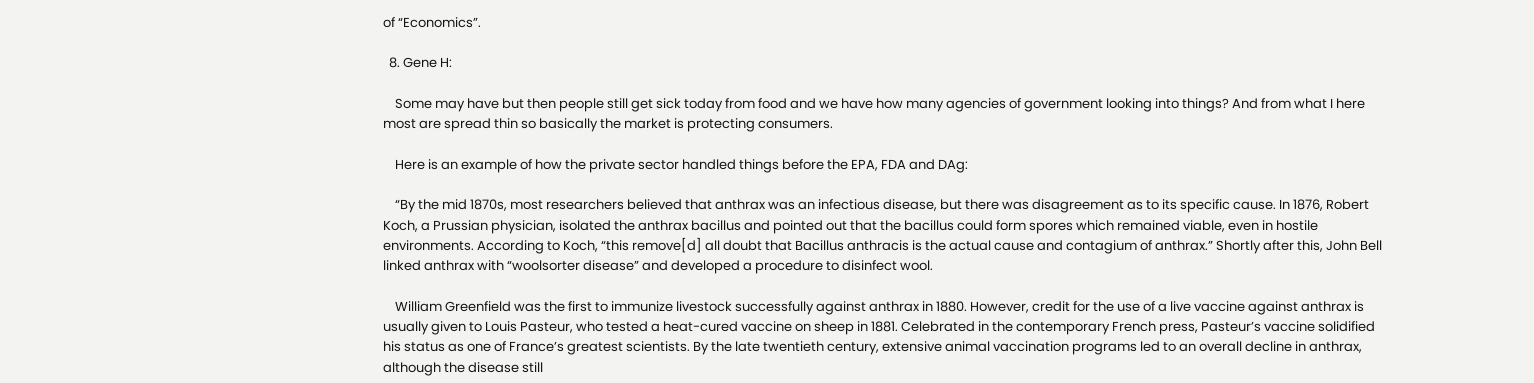of “Economics”.

  8. Gene H:

    Some may have but then people still get sick today from food and we have how many agencies of government looking into things? And from what I here most are spread thin so basically the market is protecting consumers.

    Here is an example of how the private sector handled things before the EPA, FDA and DAg:

    “By the mid 1870s, most researchers believed that anthrax was an infectious disease, but there was disagreement as to its specific cause. In 1876, Robert Koch, a Prussian physician, isolated the anthrax bacillus and pointed out that the bacillus could form spores which remained viable, even in hostile environments. According to Koch, “this remove[d] all doubt that Bacillus anthracis is the actual cause and contagium of anthrax.” Shortly after this, John Bell linked anthrax with “woolsorter disease” and developed a procedure to disinfect wool.

    William Greenfield was the first to immunize livestock successfully against anthrax in 1880. However, credit for the use of a live vaccine against anthrax is usually given to Louis Pasteur, who tested a heat-cured vaccine on sheep in 1881. Celebrated in the contemporary French press, Pasteur’s vaccine solidified his status as one of France’s greatest scientists. By the late twentieth century, extensive animal vaccination programs led to an overall decline in anthrax, although the disease still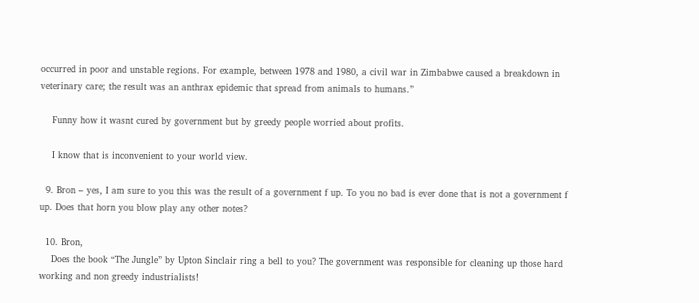occurred in poor and unstable regions. For example, between 1978 and 1980, a civil war in Zimbabwe caused a breakdown in veterinary care; the result was an anthrax epidemic that spread from animals to humans.”

    Funny how it wasnt cured by government but by greedy people worried about profits.

    I know that is inconvenient to your world view.

  9. Bron – yes, I am sure to you this was the result of a government f up. To you no bad is ever done that is not a government f up. Does that horn you blow play any other notes?

  10. Bron,
    Does the book “The Jungle” by Upton Sinclair ring a bell to you? The government was responsible for cleaning up those hard working and non greedy industrialists!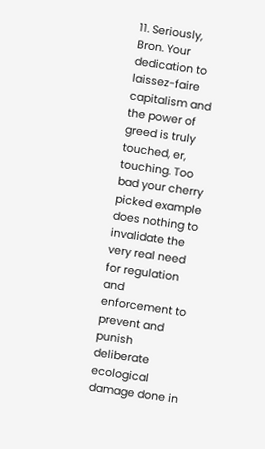11. Seriously, Bron. Your dedication to laissez-faire capitalism and the power of greed is truly touched, er, touching. Too bad your cherry picked example does nothing to invalidate the very real need for regulation and enforcement to prevent and punish deliberate ecological damage done in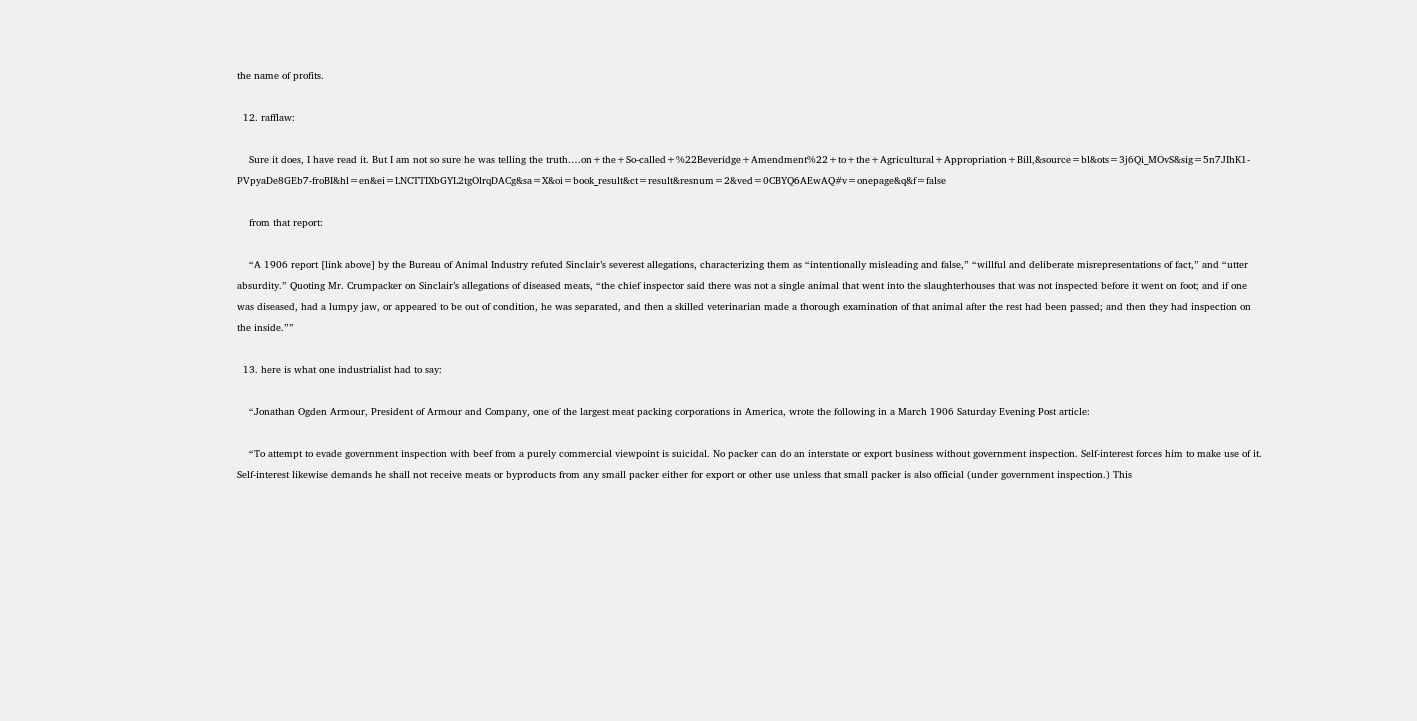the name of profits.

  12. rafflaw:

    Sure it does, I have read it. But I am not so sure he was telling the truth.…on+the+So-called+%22Beveridge+Amendment%22+to+the+Agricultural+Appropriation+Bill,&source=bl&ots=3j6Qi_MOvS&sig=5n7JIhK1-PVpyaDe8GEb7-froBI&hl=en&ei=LNCTTIXbGYL2tgOlrqDACg&sa=X&oi=book_result&ct=result&resnum=2&ved=0CBYQ6AEwAQ#v=onepage&q&f=false

    from that report:

    “A 1906 report [link above] by the Bureau of Animal Industry refuted Sinclair’s severest allegations, characterizing them as “intentionally misleading and false,” “willful and deliberate misrepresentations of fact,” and “utter absurdity.” Quoting Mr. Crumpacker on Sinclair’s allegations of diseased meats, “the chief inspector said there was not a single animal that went into the slaughterhouses that was not inspected before it went on foot; and if one was diseased, had a lumpy jaw, or appeared to be out of condition, he was separated, and then a skilled veterinarian made a thorough examination of that animal after the rest had been passed; and then they had inspection on the inside.””

  13. here is what one industrialist had to say:

    “Jonathan Ogden Armour, President of Armour and Company, one of the largest meat packing corporations in America, wrote the following in a March 1906 Saturday Evening Post article:

    “To attempt to evade government inspection with beef from a purely commercial viewpoint is suicidal. No packer can do an interstate or export business without government inspection. Self-interest forces him to make use of it. Self-interest likewise demands he shall not receive meats or byproducts from any small packer either for export or other use unless that small packer is also official (under government inspection.) This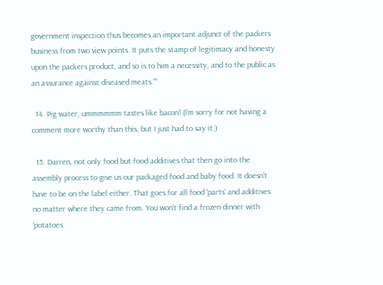government inspection thus becomes an important adjunct of the packers business from two view points. It puts the stamp of legitimacy and honesty upon the packers product, and so is to him a necessity, and to the public as an assurance against diseased meats.””

  14. Pig water, ummmmmm tastes like bacon! (I’m sorry for not having a comment more worthy than this, but I just had to say it.)

  15. Darren, not only food but food additives that then go into the assembly process to give us our packaged food and baby food. It doesn’t have to be on the label either. That goes for all food ‘parts’ and additives no matter where they came from. You won’t find a frozen dinner with ‘potatoes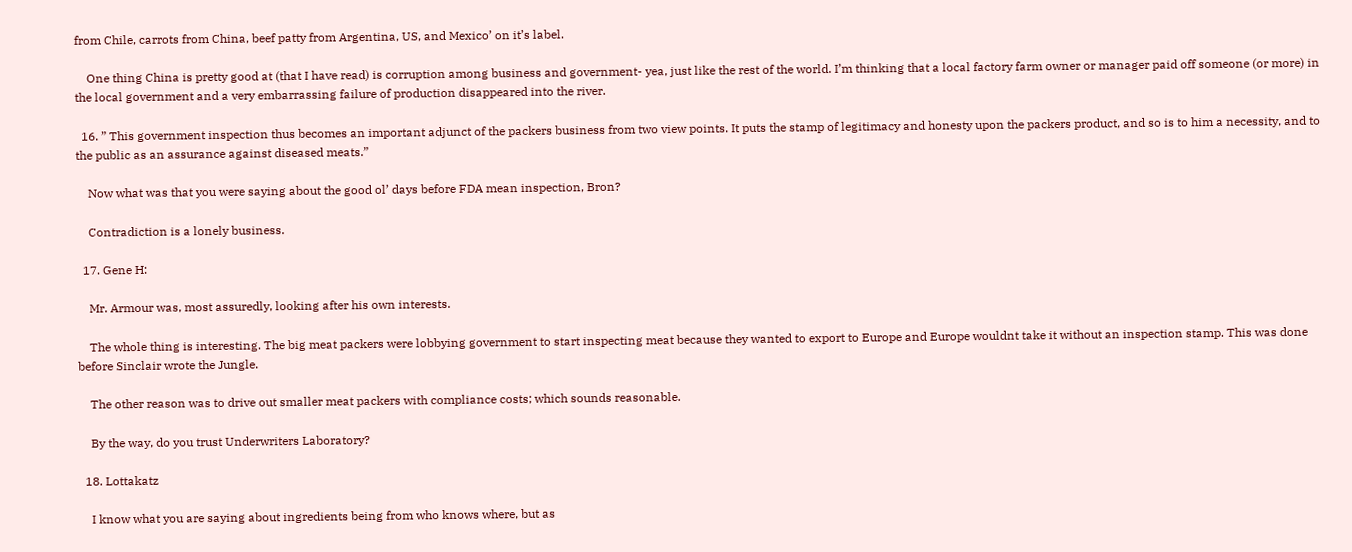from Chile, carrots from China, beef patty from Argentina, US, and Mexico’ on it’s label.

    One thing China is pretty good at (that I have read) is corruption among business and government- yea, just like the rest of the world. I’m thinking that a local factory farm owner or manager paid off someone (or more) in the local government and a very embarrassing failure of production disappeared into the river.

  16. ” This government inspection thus becomes an important adjunct of the packers business from two view points. It puts the stamp of legitimacy and honesty upon the packers product, and so is to him a necessity, and to the public as an assurance against diseased meats.”

    Now what was that you were saying about the good ol’ days before FDA mean inspection, Bron?

    Contradiction is a lonely business.

  17. Gene H:

    Mr. Armour was, most assuredly, looking after his own interests.

    The whole thing is interesting. The big meat packers were lobbying government to start inspecting meat because they wanted to export to Europe and Europe wouldnt take it without an inspection stamp. This was done before Sinclair wrote the Jungle.

    The other reason was to drive out smaller meat packers with compliance costs; which sounds reasonable.

    By the way, do you trust Underwriters Laboratory?

  18. Lottakatz

    I know what you are saying about ingredients being from who knows where, but as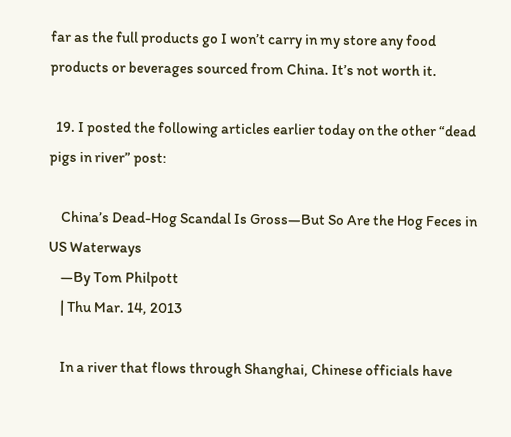far as the full products go I won’t carry in my store any food products or beverages sourced from China. It’s not worth it.

  19. I posted the following articles earlier today on the other “dead pigs in river” post:

    China’s Dead-Hog Scandal Is Gross—But So Are the Hog Feces in US Waterways
    —By Tom Philpott
    | Thu Mar. 14, 2013

    In a river that flows through Shanghai, Chinese officials have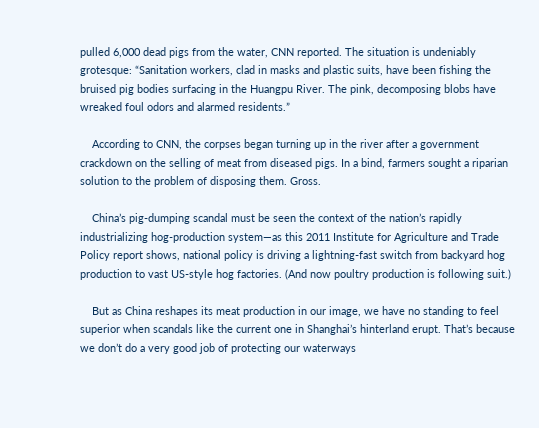pulled 6,000 dead pigs from the water, CNN reported. The situation is undeniably grotesque: “Sanitation workers, clad in masks and plastic suits, have been fishing the bruised pig bodies surfacing in the Huangpu River. The pink, decomposing blobs have wreaked foul odors and alarmed residents.”

    According to CNN, the corpses began turning up in the river after a government crackdown on the selling of meat from diseased pigs. In a bind, farmers sought a riparian solution to the problem of disposing them. Gross.

    China’s pig-dumping scandal must be seen the context of the nation’s rapidly industrializing hog-production system—as this 2011 Institute for Agriculture and Trade Policy report shows, national policy is driving a lightning-fast switch from backyard hog production to vast US-style hog factories. (And now poultry production is following suit.)

    But as China reshapes its meat production in our image, we have no standing to feel superior when scandals like the current one in Shanghai’s hinterland erupt. That’s because we don’t do a very good job of protecting our waterways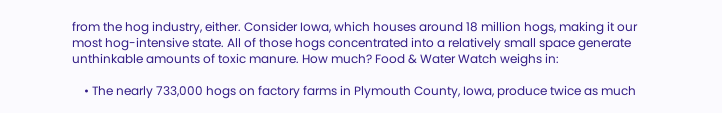from the hog industry, either. Consider Iowa, which houses around 18 million hogs, making it our most hog-intensive state. All of those hogs concentrated into a relatively small space generate unthinkable amounts of toxic manure. How much? Food & Water Watch weighs in:

    • The nearly 733,000 hogs on factory farms in Plymouth County, Iowa, produce twice as much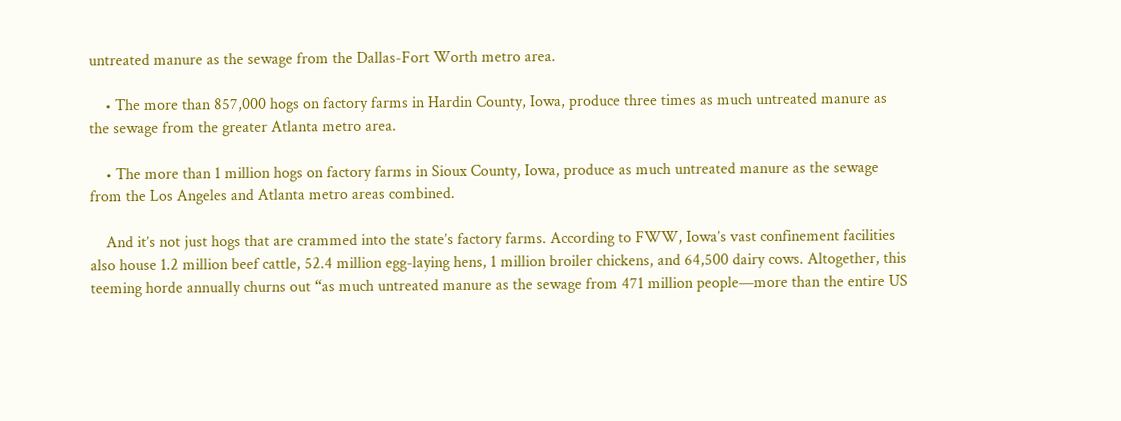untreated manure as the sewage from the Dallas-Fort Worth metro area.

    • The more than 857,000 hogs on factory farms in Hardin County, Iowa, produce three times as much untreated manure as the sewage from the greater Atlanta metro area.

    • The more than 1 million hogs on factory farms in Sioux County, Iowa, produce as much untreated manure as the sewage from the Los Angeles and Atlanta metro areas combined.

    And it’s not just hogs that are crammed into the state’s factory farms. According to FWW, Iowa’s vast confinement facilities also house 1.2 million beef cattle, 52.4 million egg-laying hens, 1 million broiler chickens, and 64,500 dairy cows. Altogether, this teeming horde annually churns out “as much untreated manure as the sewage from 471 million people—more than the entire US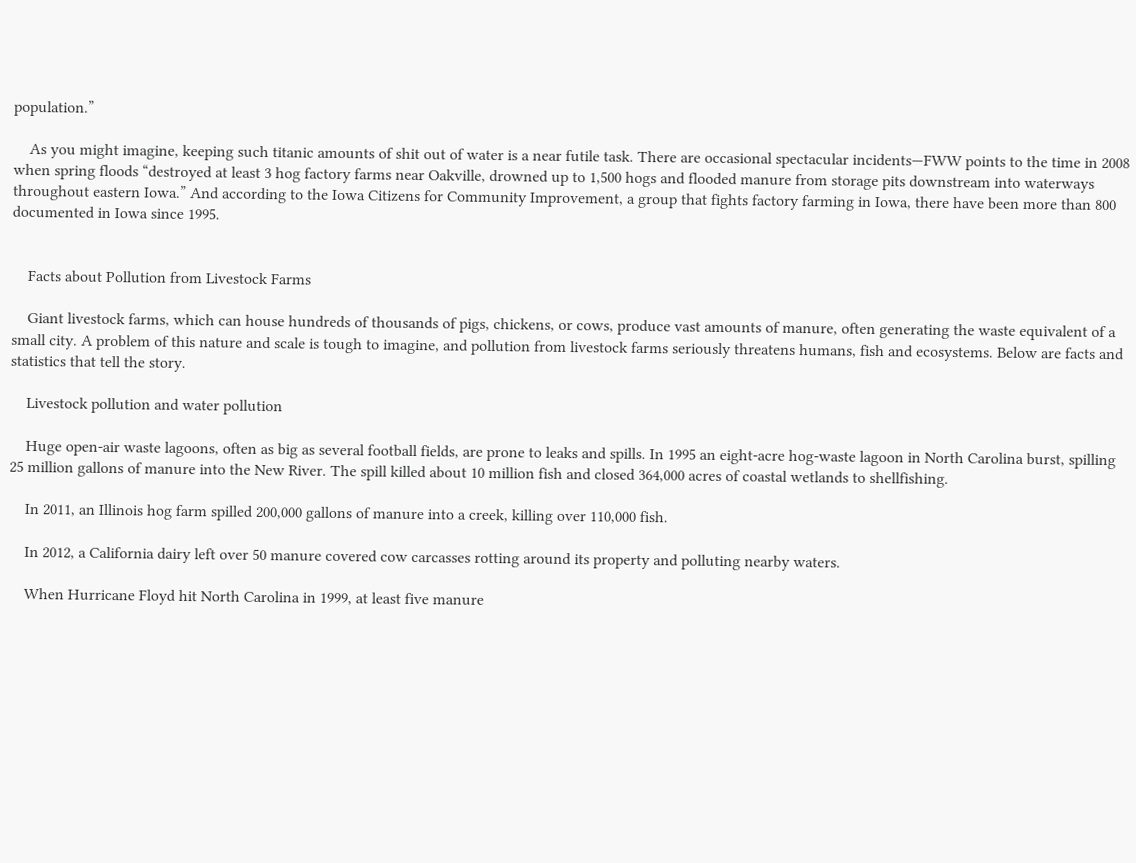population.”

    As you might imagine, keeping such titanic amounts of shit out of water is a near futile task. There are occasional spectacular incidents—FWW points to the time in 2008 when spring floods “destroyed at least 3 hog factory farms near Oakville, drowned up to 1,500 hogs and flooded manure from storage pits downstream into waterways throughout eastern Iowa.” And according to the Iowa Citizens for Community Improvement, a group that fights factory farming in Iowa, there have been more than 800 documented in Iowa since 1995.


    Facts about Pollution from Livestock Farms

    Giant livestock farms, which can house hundreds of thousands of pigs, chickens, or cows, produce vast amounts of manure, often generating the waste equivalent of a small city. A problem of this nature and scale is tough to imagine, and pollution from livestock farms seriously threatens humans, fish and ecosystems. Below are facts and statistics that tell the story.

    Livestock pollution and water pollution

    Huge open-air waste lagoons, often as big as several football fields, are prone to leaks and spills. In 1995 an eight-acre hog-waste lagoon in North Carolina burst, spilling 25 million gallons of manure into the New River. The spill killed about 10 million fish and closed 364,000 acres of coastal wetlands to shellfishing.

    In 2011, an Illinois hog farm spilled 200,000 gallons of manure into a creek, killing over 110,000 fish.

    In 2012, a California dairy left over 50 manure covered cow carcasses rotting around its property and polluting nearby waters.

    When Hurricane Floyd hit North Carolina in 1999, at least five manure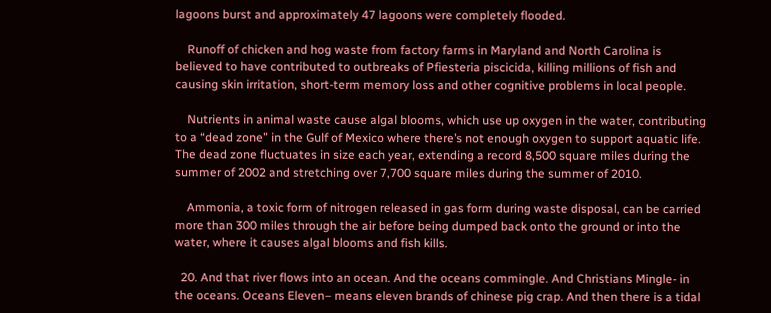lagoons burst and approximately 47 lagoons were completely flooded.

    Runoff of chicken and hog waste from factory farms in Maryland and North Carolina is believed to have contributed to outbreaks of Pfiesteria piscicida, killing millions of fish and causing skin irritation, short-term memory loss and other cognitive problems in local people.

    Nutrients in animal waste cause algal blooms, which use up oxygen in the water, contributing to a “dead zone” in the Gulf of Mexico where there’s not enough oxygen to support aquatic life. The dead zone fluctuates in size each year, extending a record 8,500 square miles during the summer of 2002 and stretching over 7,700 square miles during the summer of 2010.

    Ammonia, a toxic form of nitrogen released in gas form during waste disposal, can be carried more than 300 miles through the air before being dumped back onto the ground or into the water, where it causes algal blooms and fish kills.

  20. And that river flows into an ocean. And the oceans commingle. And Christians Mingle- in the oceans. Oceans Eleven– means eleven brands of chinese pig crap. And then there is a tidal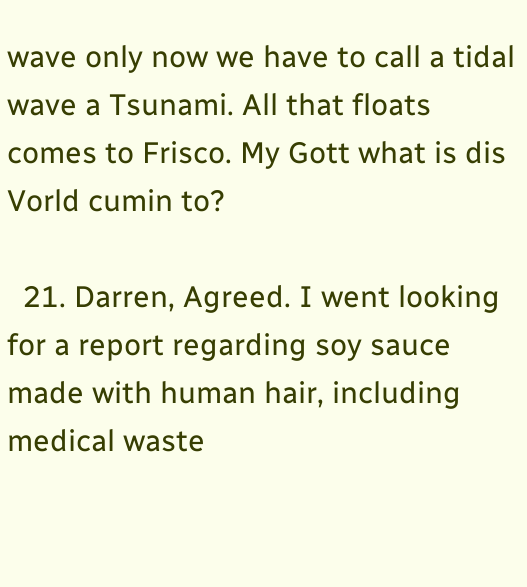wave only now we have to call a tidal wave a Tsunami. All that floats comes to Frisco. My Gott what is dis Vorld cumin to?

  21. Darren, Agreed. I went looking for a report regarding soy sauce made with human hair, including medical waste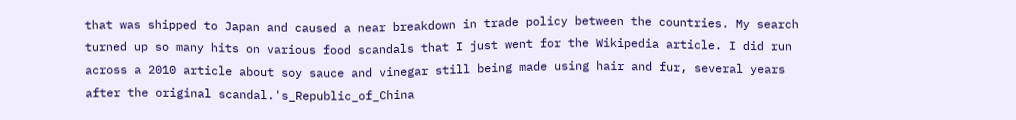that was shipped to Japan and caused a near breakdown in trade policy between the countries. My search turned up so many hits on various food scandals that I just went for the Wikipedia article. I did run across a 2010 article about soy sauce and vinegar still being made using hair and fur, several years after the original scandal.'s_Republic_of_China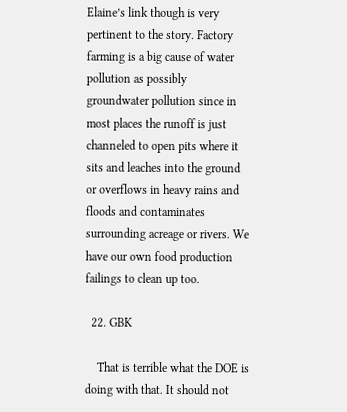Elaine’s link though is very pertinent to the story. Factory farming is a big cause of water pollution as possibly groundwater pollution since in most places the runoff is just channeled to open pits where it sits and leaches into the ground or overflows in heavy rains and floods and contaminates surrounding acreage or rivers. We have our own food production failings to clean up too.

  22. GBK

    That is terrible what the DOE is doing with that. It should not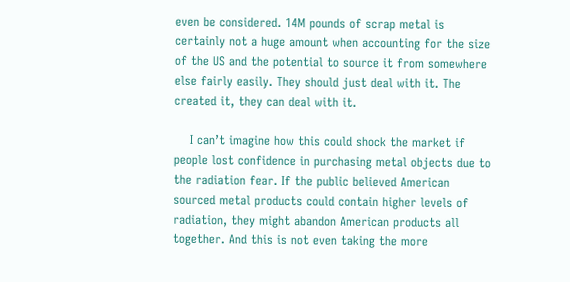even be considered. 14M pounds of scrap metal is certainly not a huge amount when accounting for the size of the US and the potential to source it from somewhere else fairly easily. They should just deal with it. The created it, they can deal with it.

    I can’t imagine how this could shock the market if people lost confidence in purchasing metal objects due to the radiation fear. If the public believed American sourced metal products could contain higher levels of radiation, they might abandon American products all together. And this is not even taking the more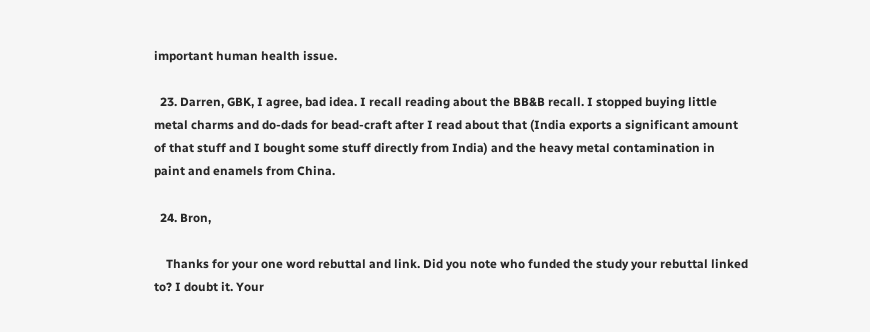important human health issue.

  23. Darren, GBK, I agree, bad idea. I recall reading about the BB&B recall. I stopped buying little metal charms and do-dads for bead-craft after I read about that (India exports a significant amount of that stuff and I bought some stuff directly from India) and the heavy metal contamination in paint and enamels from China.

  24. Bron,

    Thanks for your one word rebuttal and link. Did you note who funded the study your rebuttal linked to? I doubt it. Your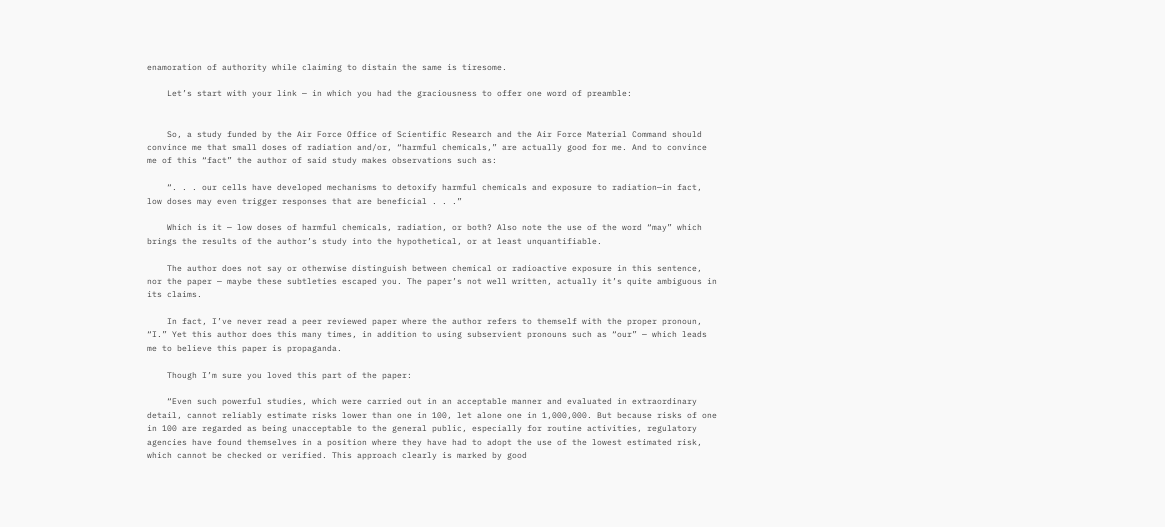enamoration of authority while claiming to distain the same is tiresome.

    Let’s start with your link — in which you had the graciousness to offer one word of preamble:


    So, a study funded by the Air Force Office of Scientific Research and the Air Force Material Command should convince me that small doses of radiation and/or, “harmful chemicals,” are actually good for me. And to convince me of this “fact” the author of said study makes observations such as:

    “. . . our cells have developed mechanisms to detoxify harmful chemicals and exposure to radiation—in fact, low doses may even trigger responses that are beneficial . . .”

    Which is it — low doses of harmful chemicals, radiation, or both? Also note the use of the word “may” which brings the results of the author’s study into the hypothetical, or at least unquantifiable.

    The author does not say or otherwise distinguish between chemical or radioactive exposure in this sentence, nor the paper — maybe these subtleties escaped you. The paper’s not well written, actually it’s quite ambiguous in its claims.

    In fact, I’ve never read a peer reviewed paper where the author refers to themself with the proper pronoun, “I.” Yet this author does this many times, in addition to using subservient pronouns such as “our” — which leads me to believe this paper is propaganda.

    Though I’m sure you loved this part of the paper:

    “Even such powerful studies, which were carried out in an acceptable manner and evaluated in extraordinary detail, cannot reliably estimate risks lower than one in 100, let alone one in 1,000,000. But because risks of one in 100 are regarded as being unacceptable to the general public, especially for routine activities, regulatory agencies have found themselves in a position where they have had to adopt the use of the lowest estimated risk, which cannot be checked or verified. This approach clearly is marked by good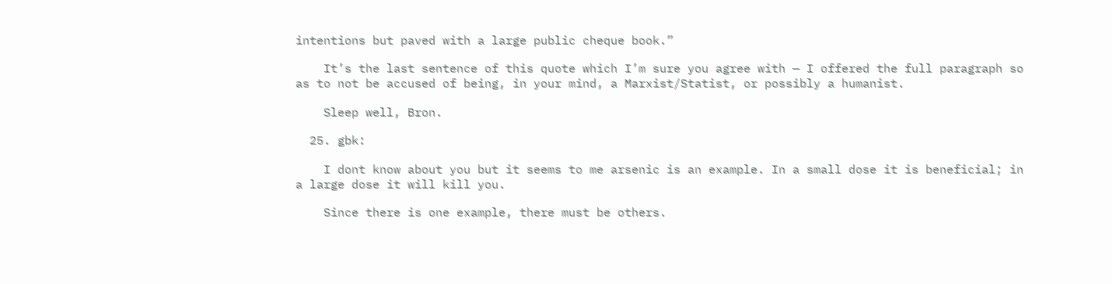intentions but paved with a large public cheque book.”

    It’s the last sentence of this quote which I’m sure you agree with — I offered the full paragraph so as to not be accused of being, in your mind, a Marxist/Statist, or possibly a humanist.

    Sleep well, Bron.

  25. gbk:

    I dont know about you but it seems to me arsenic is an example. In a small dose it is beneficial; in a large dose it will kill you.

    Since there is one example, there must be others.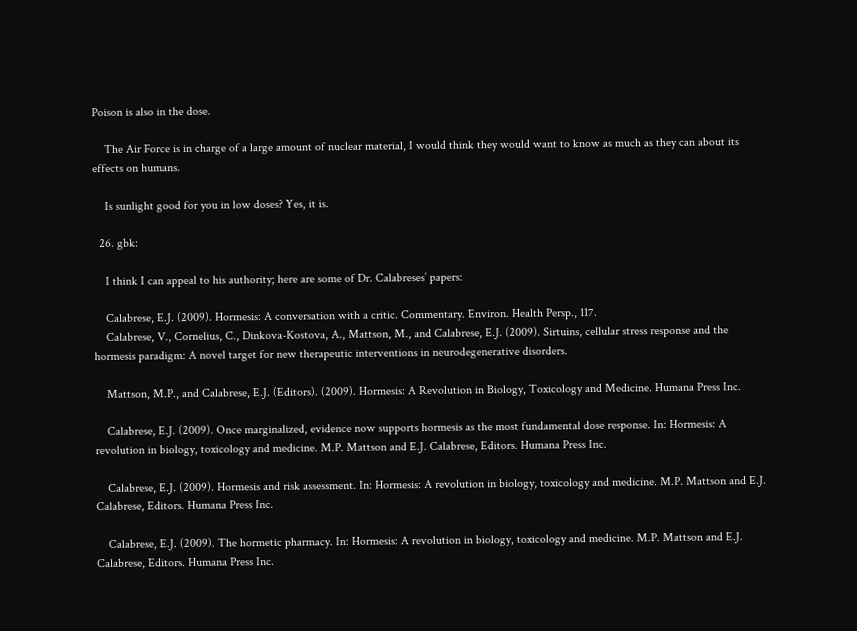Poison is also in the dose.

    The Air Force is in charge of a large amount of nuclear material, I would think they would want to know as much as they can about its effects on humans.

    Is sunlight good for you in low doses? Yes, it is.

  26. gbk:

    I think I can appeal to his authority; here are some of Dr. Calabreses’ papers:

    Calabrese, E.J. (2009). Hormesis: A conversation with a critic. Commentary. Environ. Health Persp., 117.
    Calabrese, V., Cornelius, C., Dinkova-Kostova, A., Mattson, M., and Calabrese, E.J. (2009). Sirtuins, cellular stress response and the hormesis paradigm: A novel target for new therapeutic interventions in neurodegenerative disorders.

    Mattson, M.P., and Calabrese, E.J. (Editors). (2009). Hormesis: A Revolution in Biology, Toxicology and Medicine. Humana Press Inc.

    Calabrese, E.J. (2009). Once marginalized, evidence now supports hormesis as the most fundamental dose response. In: Hormesis: A revolution in biology, toxicology and medicine. M.P. Mattson and E.J. Calabrese, Editors. Humana Press Inc.

    Calabrese, E.J. (2009). Hormesis and risk assessment. In: Hormesis: A revolution in biology, toxicology and medicine. M.P. Mattson and E.J. Calabrese, Editors. Humana Press Inc.

    Calabrese, E.J. (2009). The hormetic pharmacy. In: Hormesis: A revolution in biology, toxicology and medicine. M.P. Mattson and E.J. Calabrese, Editors. Humana Press Inc.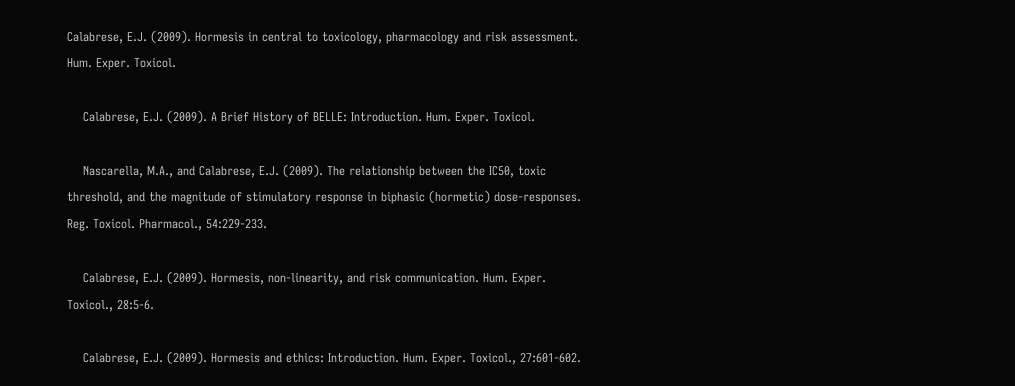Calabrese, E.J. (2009). Hormesis in central to toxicology, pharmacology and risk assessment. Hum. Exper. Toxicol.

    Calabrese, E.J. (2009). A Brief History of BELLE: Introduction. Hum. Exper. Toxicol.

    Nascarella, M.A., and Calabrese, E.J. (2009). The relationship between the IC50, toxic threshold, and the magnitude of stimulatory response in biphasic (hormetic) dose-responses. Reg. Toxicol. Pharmacol., 54:229-233.

    Calabrese, E.J. (2009). Hormesis, non-linearity, and risk communication. Hum. Exper. Toxicol., 28:5-6.

    Calabrese, E.J. (2009). Hormesis and ethics: Introduction. Hum. Exper. Toxicol., 27:601-602.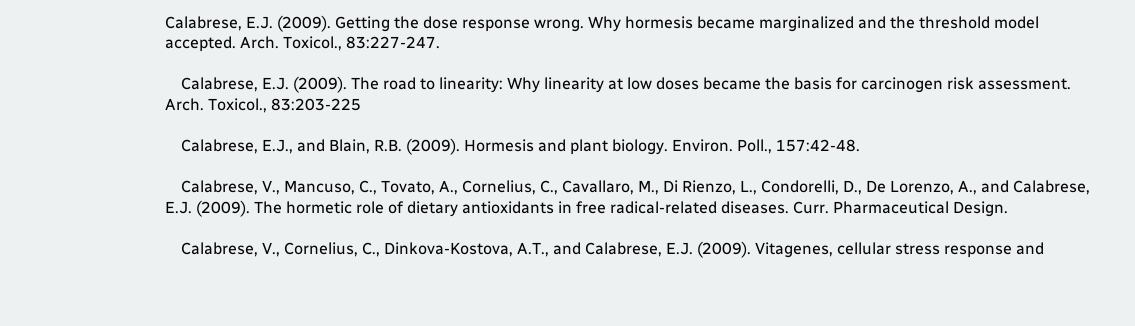Calabrese, E.J. (2009). Getting the dose response wrong. Why hormesis became marginalized and the threshold model accepted. Arch. Toxicol., 83:227-247.

    Calabrese, E.J. (2009). The road to linearity: Why linearity at low doses became the basis for carcinogen risk assessment. Arch. Toxicol., 83:203-225

    Calabrese, E.J., and Blain, R.B. (2009). Hormesis and plant biology. Environ. Poll., 157:42-48.

    Calabrese, V., Mancuso, C., Tovato, A., Cornelius, C., Cavallaro, M., Di Rienzo, L., Condorelli, D., De Lorenzo, A., and Calabrese, E.J. (2009). The hormetic role of dietary antioxidants in free radical-related diseases. Curr. Pharmaceutical Design.

    Calabrese, V., Cornelius, C., Dinkova-Kostova, A.T., and Calabrese, E.J. (2009). Vitagenes, cellular stress response and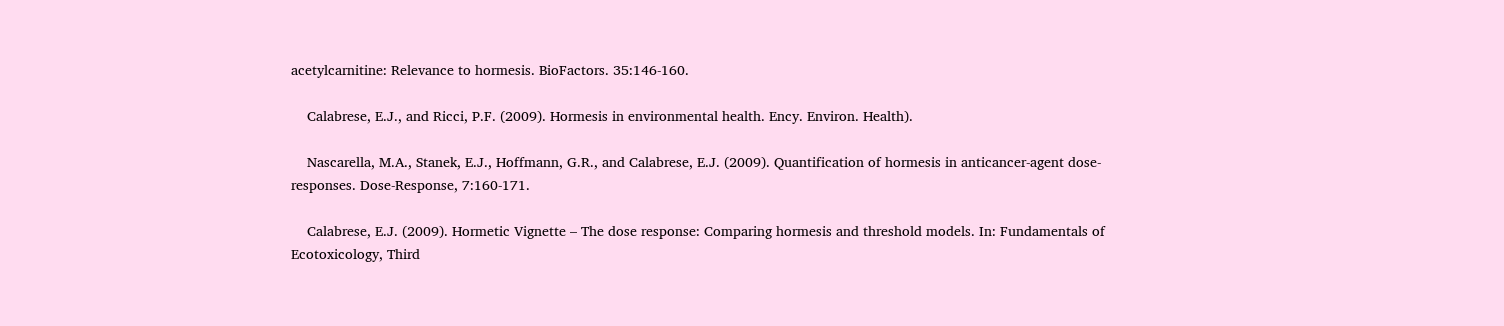acetylcarnitine: Relevance to hormesis. BioFactors. 35:146-160.

    Calabrese, E.J., and Ricci, P.F. (2009). Hormesis in environmental health. Ency. Environ. Health).

    Nascarella, M.A., Stanek, E.J., Hoffmann, G.R., and Calabrese, E.J. (2009). Quantification of hormesis in anticancer-agent dose-responses. Dose-Response, 7:160-171.

    Calabrese, E.J. (2009). Hormetic Vignette – The dose response: Comparing hormesis and threshold models. In: Fundamentals of Ecotoxicology, Third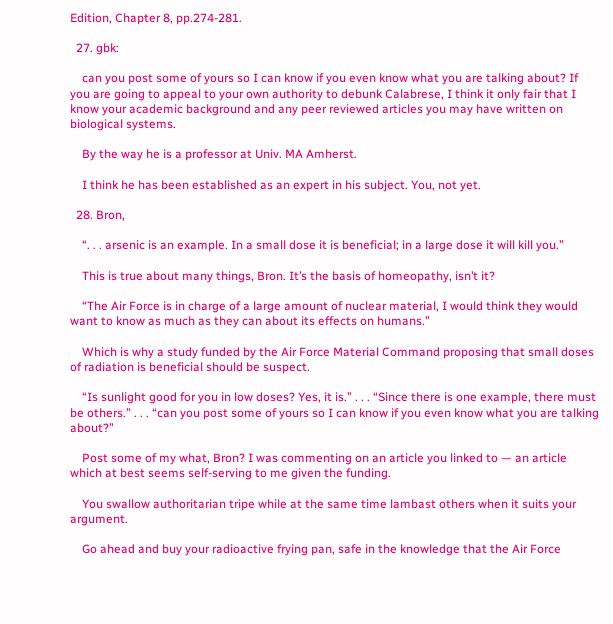Edition, Chapter 8, pp.274-281.

  27. gbk:

    can you post some of yours so I can know if you even know what you are talking about? If you are going to appeal to your own authority to debunk Calabrese, I think it only fair that I know your academic background and any peer reviewed articles you may have written on biological systems.

    By the way he is a professor at Univ. MA Amherst.

    I think he has been established as an expert in his subject. You, not yet.

  28. Bron,

    “. . . arsenic is an example. In a small dose it is beneficial; in a large dose it will kill you.”

    This is true about many things, Bron. It’s the basis of homeopathy, isn’t it?

    “The Air Force is in charge of a large amount of nuclear material, I would think they would want to know as much as they can about its effects on humans.”

    Which is why a study funded by the Air Force Material Command proposing that small doses of radiation is beneficial should be suspect.

    “Is sunlight good for you in low doses? Yes, it is.” . . . “Since there is one example, there must be others.” . . . “can you post some of yours so I can know if you even know what you are talking about?”

    Post some of my what, Bron? I was commenting on an article you linked to — an article which at best seems self-serving to me given the funding.

    You swallow authoritarian tripe while at the same time lambast others when it suits your argument.

    Go ahead and buy your radioactive frying pan, safe in the knowledge that the Air Force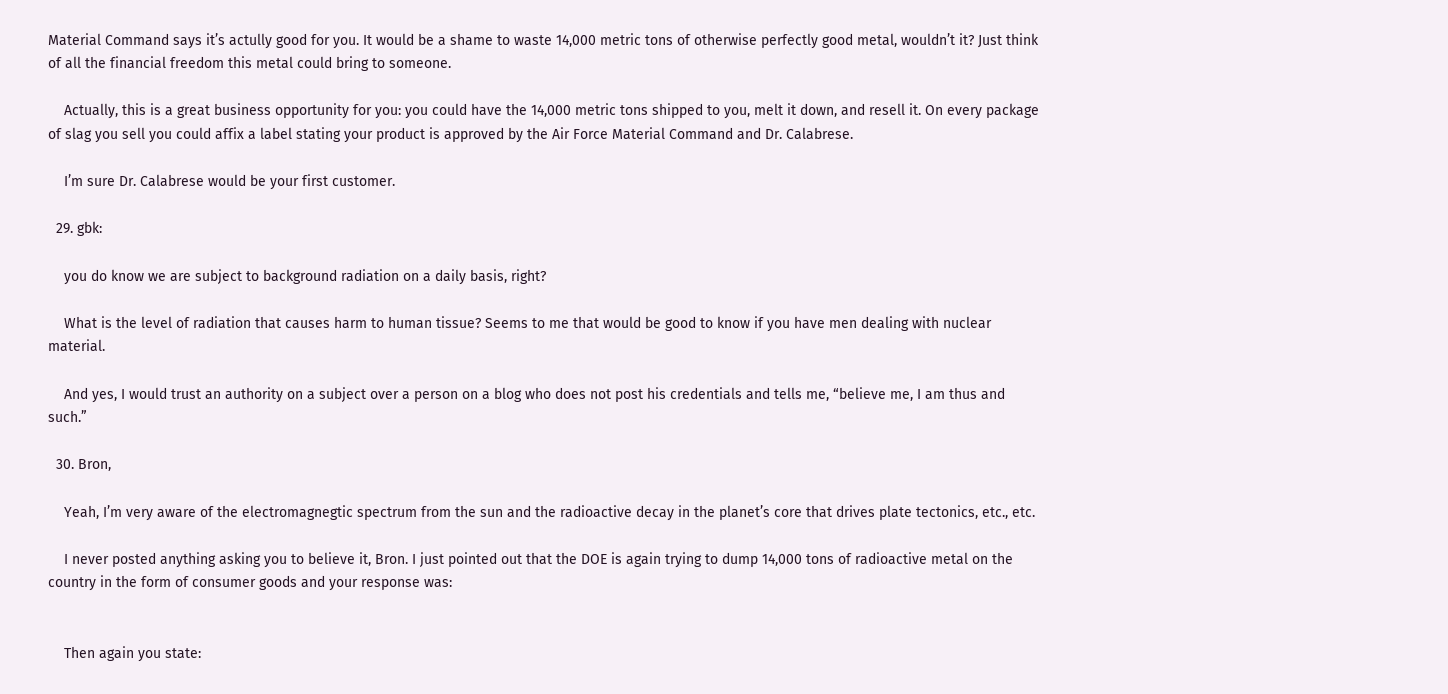Material Command says it’s actully good for you. It would be a shame to waste 14,000 metric tons of otherwise perfectly good metal, wouldn’t it? Just think of all the financial freedom this metal could bring to someone.

    Actually, this is a great business opportunity for you: you could have the 14,000 metric tons shipped to you, melt it down, and resell it. On every package of slag you sell you could affix a label stating your product is approved by the Air Force Material Command and Dr. Calabrese.

    I’m sure Dr. Calabrese would be your first customer.

  29. gbk:

    you do know we are subject to background radiation on a daily basis, right?

    What is the level of radiation that causes harm to human tissue? Seems to me that would be good to know if you have men dealing with nuclear material.

    And yes, I would trust an authority on a subject over a person on a blog who does not post his credentials and tells me, “believe me, I am thus and such.”

  30. Bron,

    Yeah, I’m very aware of the electromagnegtic spectrum from the sun and the radioactive decay in the planet’s core that drives plate tectonics, etc., etc.

    I never posted anything asking you to believe it, Bron. I just pointed out that the DOE is again trying to dump 14,000 tons of radioactive metal on the country in the form of consumer goods and your response was:


    Then again you state: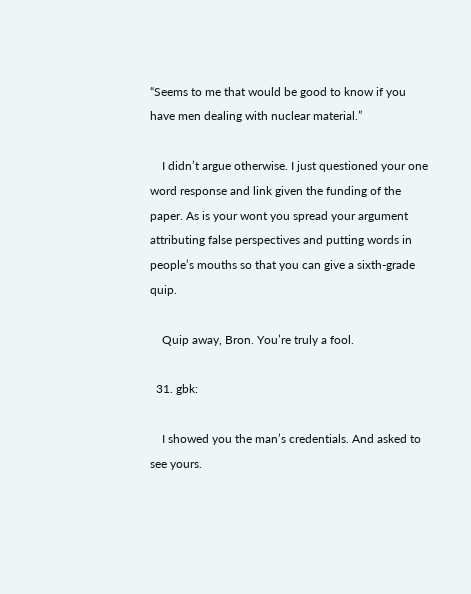“Seems to me that would be good to know if you have men dealing with nuclear material.”

    I didn’t argue otherwise. I just questioned your one word response and link given the funding of the paper. As is your wont you spread your argument attributing false perspectives and putting words in people’s mouths so that you can give a sixth-grade quip.

    Quip away, Bron. You’re truly a fool.

  31. gbk:

    I showed you the man’s credentials. And asked to see yours.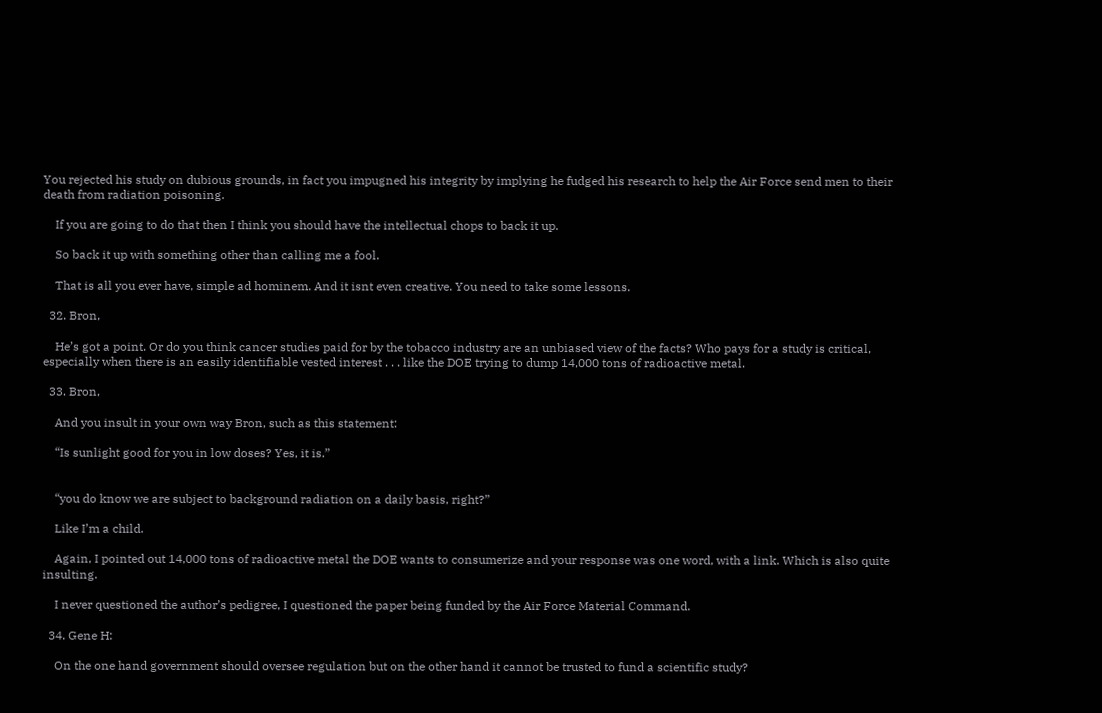You rejected his study on dubious grounds, in fact you impugned his integrity by implying he fudged his research to help the Air Force send men to their death from radiation poisoning.

    If you are going to do that then I think you should have the intellectual chops to back it up.

    So back it up with something other than calling me a fool.

    That is all you ever have, simple ad hominem. And it isnt even creative. You need to take some lessons.

  32. Bron,

    He’s got a point. Or do you think cancer studies paid for by the tobacco industry are an unbiased view of the facts? Who pays for a study is critical, especially when there is an easily identifiable vested interest . . . like the DOE trying to dump 14,000 tons of radioactive metal.

  33. Bron,

    And you insult in your own way Bron, such as this statement:

    “Is sunlight good for you in low doses? Yes, it is.”


    “you do know we are subject to background radiation on a daily basis, right?”

    Like I’m a child.

    Again, I pointed out 14,000 tons of radioactive metal the DOE wants to consumerize and your response was one word, with a link. Which is also quite insulting.

    I never questioned the author’s pedigree, I questioned the paper being funded by the Air Force Material Command.

  34. Gene H:

    On the one hand government should oversee regulation but on the other hand it cannot be trusted to fund a scientific study?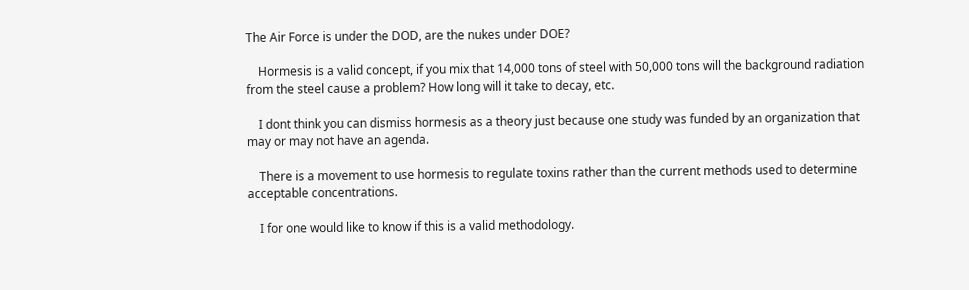The Air Force is under the DOD, are the nukes under DOE?

    Hormesis is a valid concept, if you mix that 14,000 tons of steel with 50,000 tons will the background radiation from the steel cause a problem? How long will it take to decay, etc.

    I dont think you can dismiss hormesis as a theory just because one study was funded by an organization that may or may not have an agenda.

    There is a movement to use hormesis to regulate toxins rather than the current methods used to determine acceptable concentrations.

    I for one would like to know if this is a valid methodology.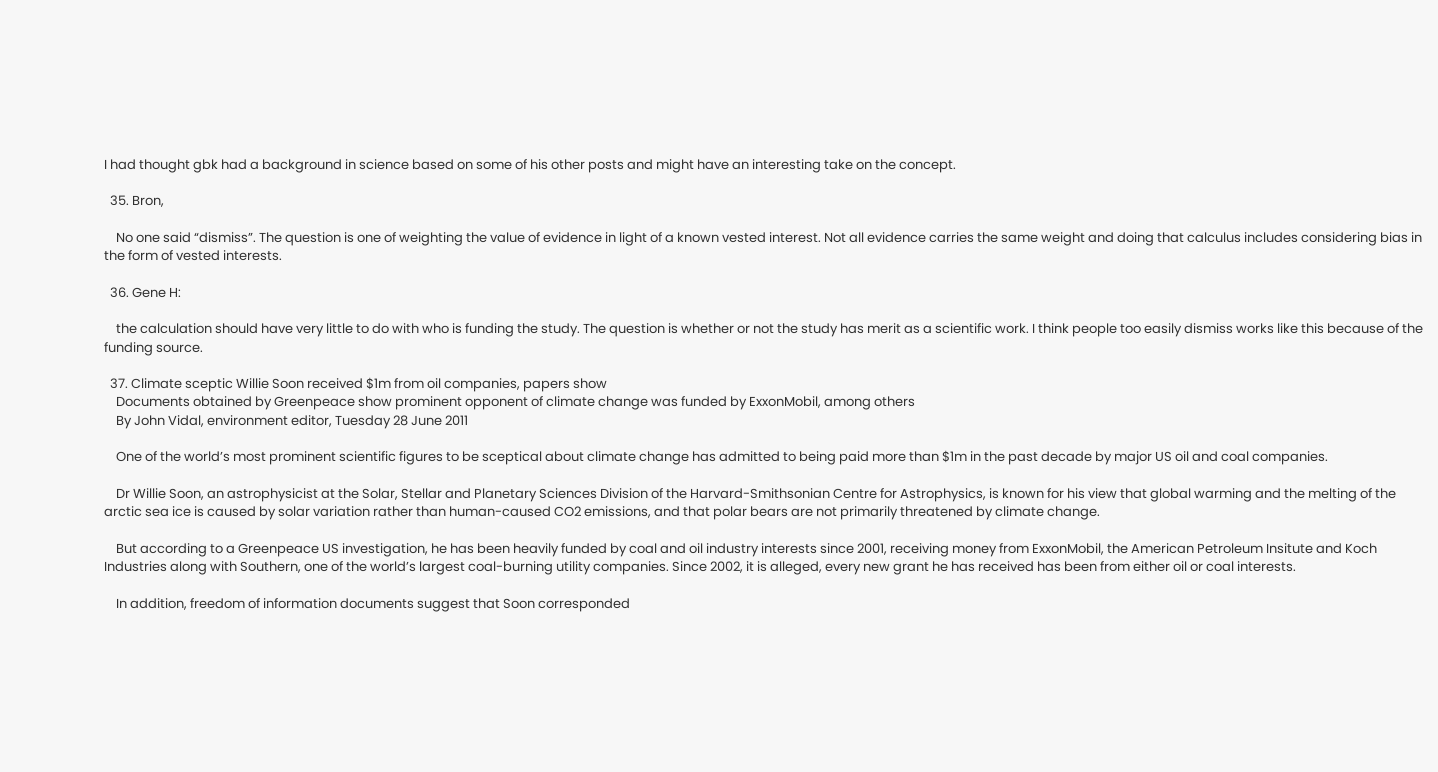I had thought gbk had a background in science based on some of his other posts and might have an interesting take on the concept.

  35. Bron,

    No one said “dismiss”. The question is one of weighting the value of evidence in light of a known vested interest. Not all evidence carries the same weight and doing that calculus includes considering bias in the form of vested interests.

  36. Gene H:

    the calculation should have very little to do with who is funding the study. The question is whether or not the study has merit as a scientific work. I think people too easily dismiss works like this because of the funding source.

  37. Climate sceptic Willie Soon received $1m from oil companies, papers show
    Documents obtained by Greenpeace show prominent opponent of climate change was funded by ExxonMobil, among others
    By John Vidal, environment editor, Tuesday 28 June 2011

    One of the world’s most prominent scientific figures to be sceptical about climate change has admitted to being paid more than $1m in the past decade by major US oil and coal companies.

    Dr Willie Soon, an astrophysicist at the Solar, Stellar and Planetary Sciences Division of the Harvard-Smithsonian Centre for Astrophysics, is known for his view that global warming and the melting of the arctic sea ice is caused by solar variation rather than human-caused CO2 emissions, and that polar bears are not primarily threatened by climate change.

    But according to a Greenpeace US investigation, he has been heavily funded by coal and oil industry interests since 2001, receiving money from ExxonMobil, the American Petroleum Insitute and Koch Industries along with Southern, one of the world’s largest coal-burning utility companies. Since 2002, it is alleged, every new grant he has received has been from either oil or coal interests.

    In addition, freedom of information documents suggest that Soon corresponded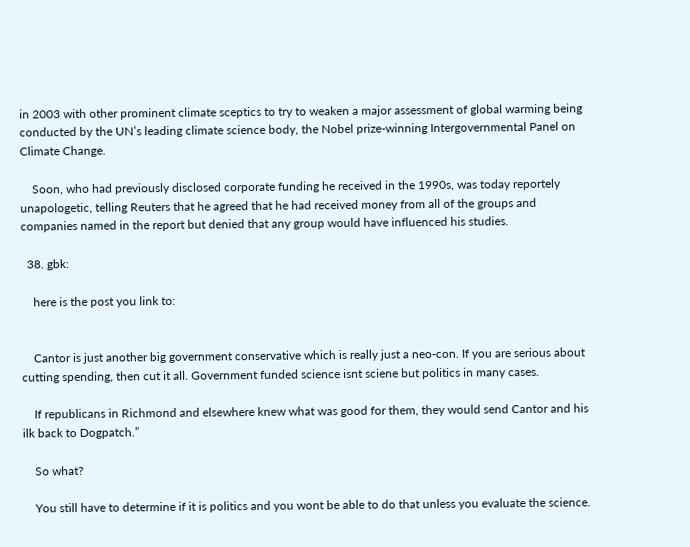in 2003 with other prominent climate sceptics to try to weaken a major assessment of global warming being conducted by the UN’s leading climate science body, the Nobel prize-winning Intergovernmental Panel on Climate Change.

    Soon, who had previously disclosed corporate funding he received in the 1990s, was today reportely unapologetic, telling Reuters that he agreed that he had received money from all of the groups and companies named in the report but denied that any group would have influenced his studies.

  38. gbk:

    here is the post you link to:


    Cantor is just another big government conservative which is really just a neo-con. If you are serious about cutting spending, then cut it all. Government funded science isnt sciene but politics in many cases.

    If republicans in Richmond and elsewhere knew what was good for them, they would send Cantor and his ilk back to Dogpatch.”

    So what?

    You still have to determine if it is politics and you wont be able to do that unless you evaluate the science.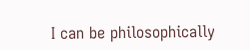I can be philosophically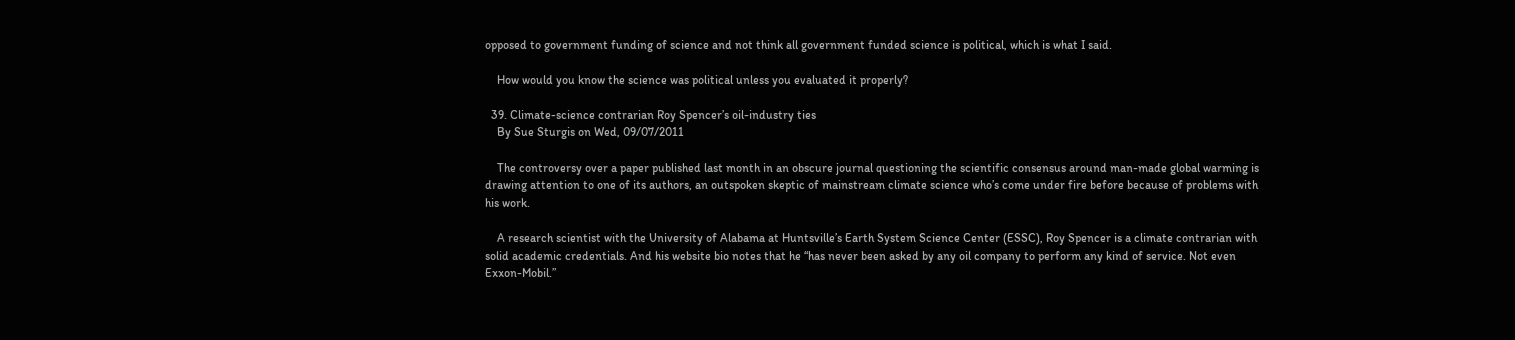opposed to government funding of science and not think all government funded science is political, which is what I said.

    How would you know the science was political unless you evaluated it properly?

  39. Climate-science contrarian Roy Spencer’s oil-industry ties
    By Sue Sturgis on Wed, 09/07/2011

    The controversy over a paper published last month in an obscure journal questioning the scientific consensus around man-made global warming is drawing attention to one of its authors, an outspoken skeptic of mainstream climate science who’s come under fire before because of problems with his work.

    A research scientist with the University of Alabama at Huntsville’s Earth System Science Center (ESSC), Roy Spencer is a climate contrarian with solid academic credentials. And his website bio notes that he “has never been asked by any oil company to perform any kind of service. Not even Exxon-Mobil.”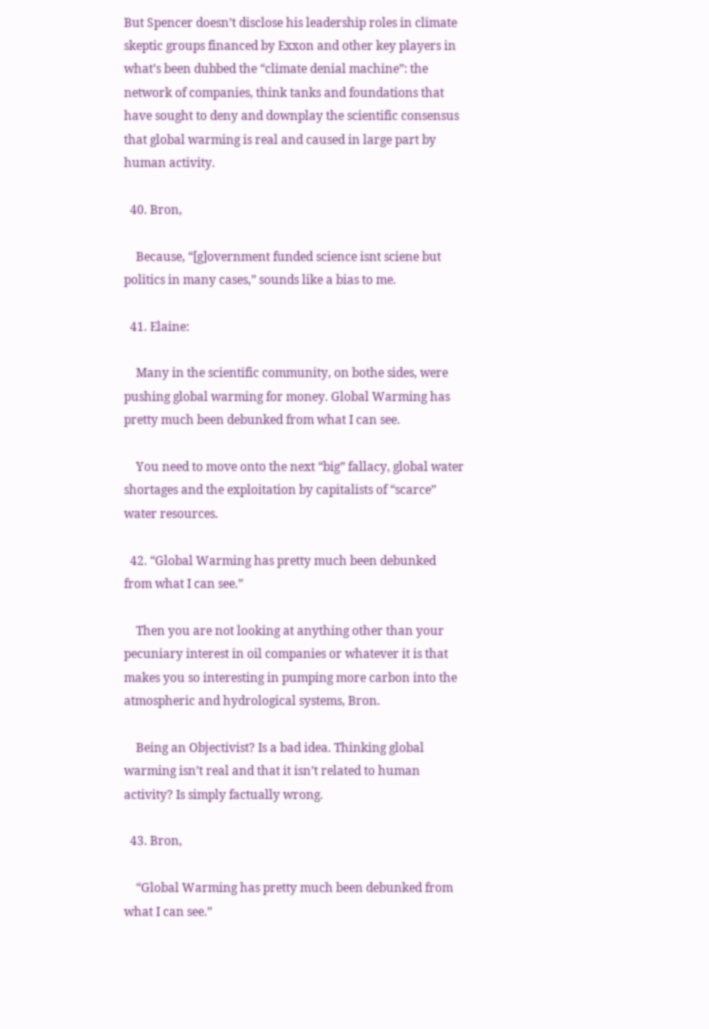But Spencer doesn’t disclose his leadership roles in climate skeptic groups financed by Exxon and other key players in what’s been dubbed the “climate denial machine”: the network of companies, think tanks and foundations that have sought to deny and downplay the scientific consensus that global warming is real and caused in large part by human activity.

  40. Bron,

    Because, “[g]overnment funded science isnt sciene but politics in many cases,” sounds like a bias to me.

  41. Elaine:

    Many in the scientific community, on bothe sides, were pushing global warming for money. Global Warming has pretty much been debunked from what I can see.

    You need to move onto the next “big” fallacy, global water shortages and the exploitation by capitalists of “scarce” water resources.

  42. “Global Warming has pretty much been debunked from what I can see.”

    Then you are not looking at anything other than your pecuniary interest in oil companies or whatever it is that makes you so interesting in pumping more carbon into the atmospheric and hydrological systems, Bron.

    Being an Objectivist? Is a bad idea. Thinking global warming isn’t real and that it isn’t related to human activity? Is simply factually wrong.

  43. Bron,

    “Global Warming has pretty much been debunked from what I can see.”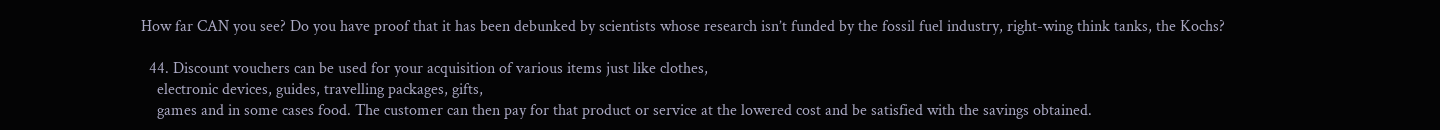How far CAN you see? Do you have proof that it has been debunked by scientists whose research isn’t funded by the fossil fuel industry, right-wing think tanks, the Kochs?

  44. Discount vouchers can be used for your acquisition of various items just like clothes,
    electronic devices, guides, travelling packages, gifts,
    games and in some cases food. The customer can then pay for that product or service at the lowered cost and be satisfied with the savings obtained.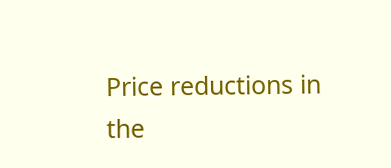Price reductions in the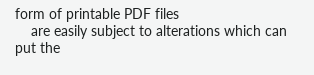form of printable PDF files
    are easily subject to alterations which can put the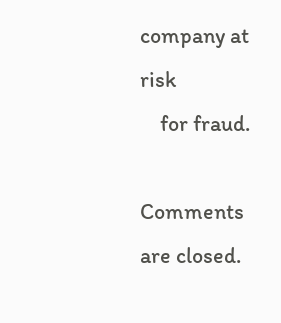company at risk
    for fraud.

Comments are closed.